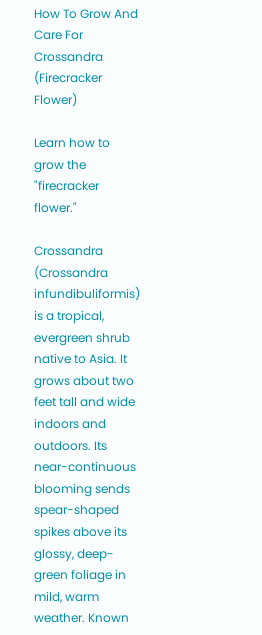How To Grow And Care For Crossandra (Firecracker Flower)

Learn how to grow the "firecracker flower."

Crossandra (Crossandra infundibuliformis) is a tropical, evergreen shrub native to Asia. It grows about two feet tall and wide indoors and outdoors. Its near-continuous blooming sends spear-shaped spikes above its glossy, deep-green foliage in mild, warm weather. Known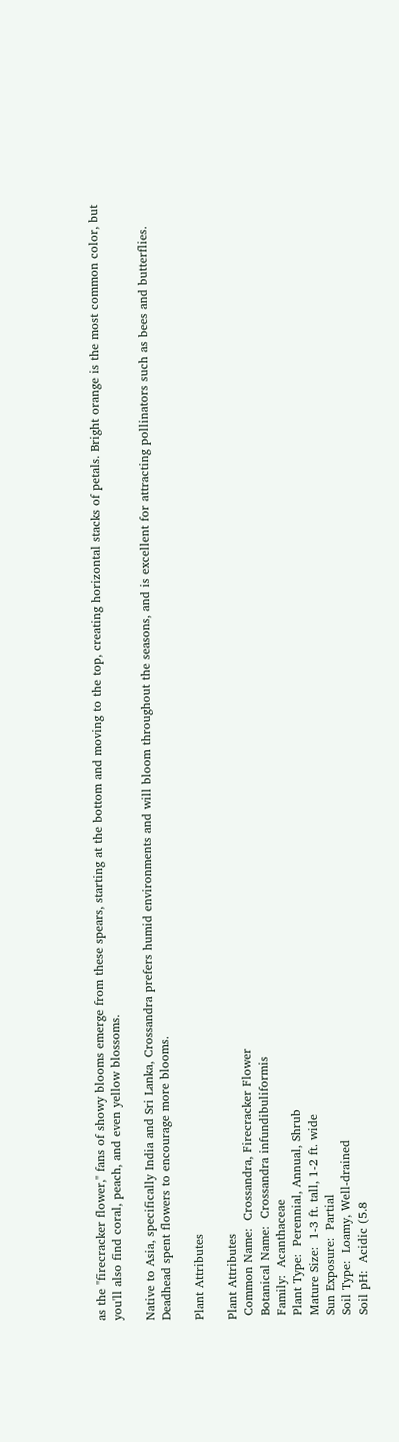as the "firecracker flower," fans of showy blooms emerge from these spears, starting at the bottom and moving to the top, creating horizontal stacks of petals. Bright orange is the most common color, but you'll also find coral, peach, and even yellow blossoms.

Native to Asia, specifically India and Sri Lanka, Crossandra prefers humid environments and will bloom throughout the seasons, and is excellent for attracting pollinators such as bees and butterflies. Deadhead spent flowers to encourage more blooms.

Plant Attributes

Plant Attributes
 Common Name:  Crossandra, Firecracker Flower
 Botanical Name:  Crossandra infundibuliformis
 Family:  Acanthaceae
 Plant Type:  Perennial, Annual, Shrub
 Mature Size:  1-3 ft. tall, 1-2 ft. wide
 Sun Exposure:  Partial
 Soil Type:  Loamy, Well-drained
 Soil pH:  Acidic (5.8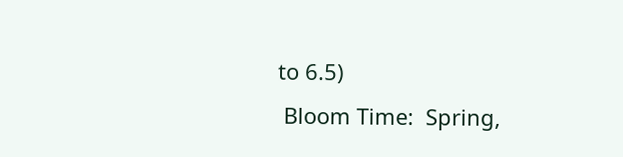to 6.5)
 Bloom Time:  Spring,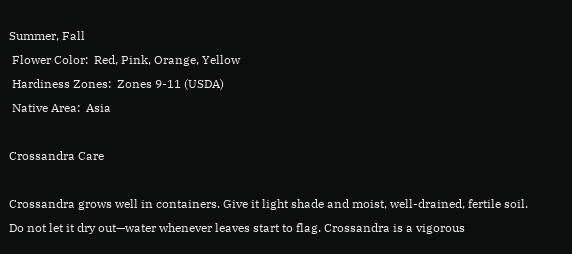Summer, Fall
 Flower Color:  Red, Pink, Orange, Yellow
 Hardiness Zones:  Zones 9-11 (USDA)
 Native Area:  Asia

Crossandra Care

Crossandra grows well in containers. Give it light shade and moist, well-drained, fertile soil. Do not let it dry out—water whenever leaves start to flag. Crossandra is a vigorous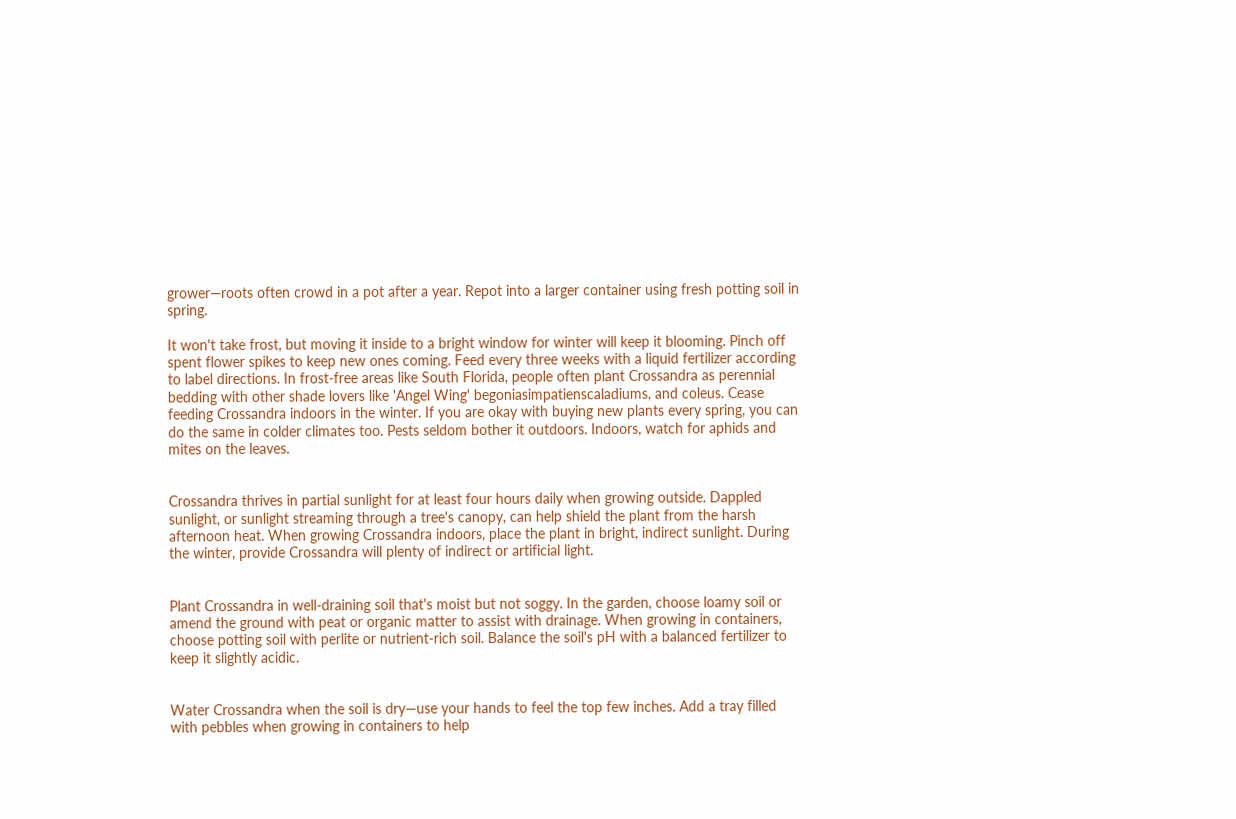grower—roots often crowd in a pot after a year. Repot into a larger container using fresh potting soil in spring.

It won't take frost, but moving it inside to a bright window for winter will keep it blooming. Pinch off spent flower spikes to keep new ones coming. Feed every three weeks with a liquid fertilizer according to label directions. In frost-free areas like South Florida, people often plant Crossandra as perennial bedding with other shade lovers like 'Angel Wing' begoniasimpatienscaladiums, and coleus. Cease feeding Crossandra indoors in the winter. If you are okay with buying new plants every spring, you can do the same in colder climates too. Pests seldom bother it outdoors. Indoors, watch for aphids and mites on the leaves.


Crossandra thrives in partial sunlight for at least four hours daily when growing outside. Dappled sunlight, or sunlight streaming through a tree's canopy, can help shield the plant from the harsh afternoon heat. When growing Crossandra indoors, place the plant in bright, indirect sunlight. During the winter, provide Crossandra will plenty of indirect or artificial light.


Plant Crossandra in well-draining soil that's moist but not soggy. In the garden, choose loamy soil or amend the ground with peat or organic matter to assist with drainage. When growing in containers, choose potting soil with perlite or nutrient-rich soil. Balance the soil's pH with a balanced fertilizer to keep it slightly acidic.


Water Crossandra when the soil is dry—use your hands to feel the top few inches. Add a tray filled with pebbles when growing in containers to help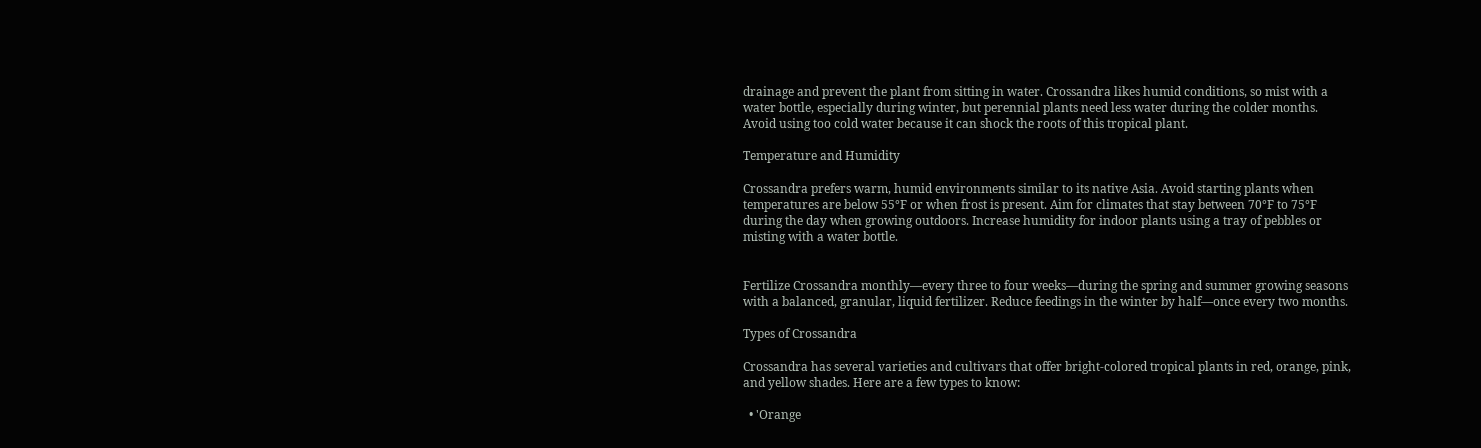drainage and prevent the plant from sitting in water. Crossandra likes humid conditions, so mist with a water bottle, especially during winter, but perennial plants need less water during the colder months. Avoid using too cold water because it can shock the roots of this tropical plant.

Temperature and Humidity

Crossandra prefers warm, humid environments similar to its native Asia. Avoid starting plants when temperatures are below 55°F or when frost is present. Aim for climates that stay between 70°F to 75°F during the day when growing outdoors. Increase humidity for indoor plants using a tray of pebbles or misting with a water bottle.


Fertilize Crossandra monthly—every three to four weeks—during the spring and summer growing seasons with a balanced, granular, liquid fertilizer. Reduce feedings in the winter by half—once every two months.

Types of Crossandra

Crossandra has several varieties and cultivars that offer bright-colored tropical plants in red, orange, pink, and yellow shades. Here are a few types to know:

  • 'Orange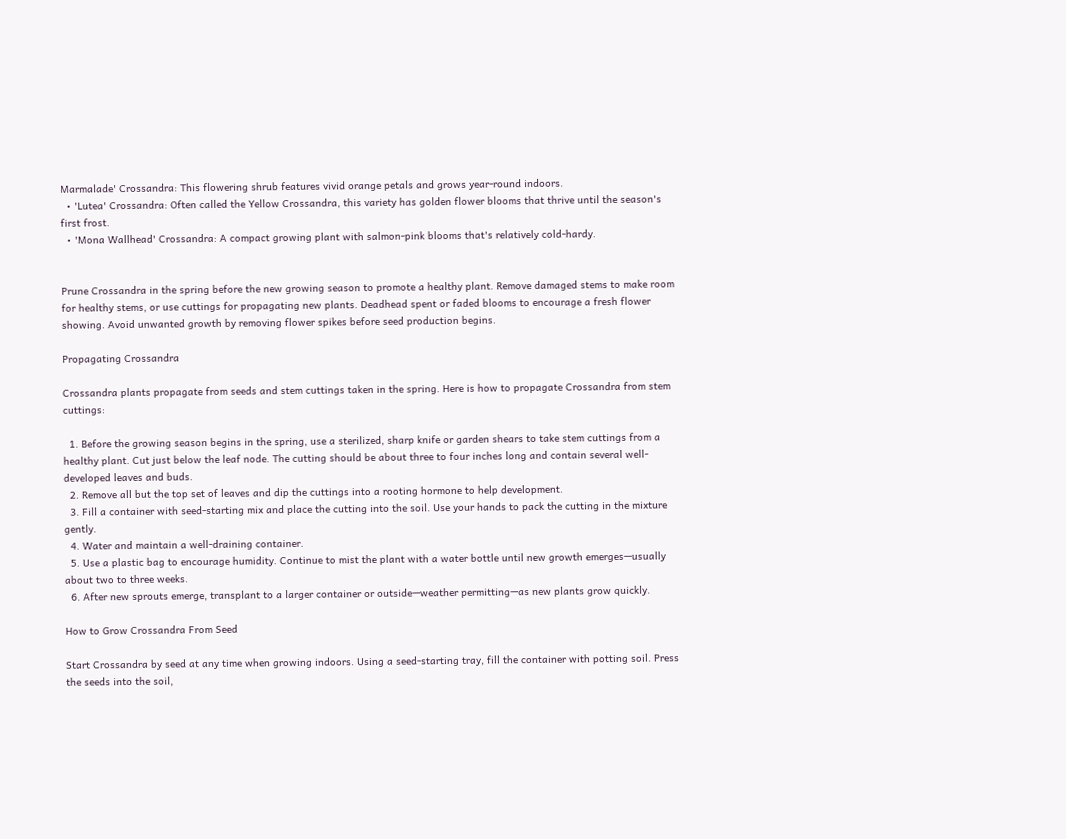Marmalade' Crossandra: This flowering shrub features vivid orange petals and grows year-round indoors.
  • 'Lutea' Crossandra: Often called the Yellow Crossandra, this variety has golden flower blooms that thrive until the season's first frost.
  • 'Mona Wallhead' Crossandra: A compact growing plant with salmon-pink blooms that's relatively cold-hardy.


Prune Crossandra in the spring before the new growing season to promote a healthy plant. Remove damaged stems to make room for healthy stems, or use cuttings for propagating new plants. Deadhead spent or faded blooms to encourage a fresh flower showing. Avoid unwanted growth by removing flower spikes before seed production begins.

Propagating Crossandra

Crossandra plants propagate from seeds and stem cuttings taken in the spring. Here is how to propagate Crossandra from stem cuttings:

  1. Before the growing season begins in the spring, use a sterilized, sharp knife or garden shears to take stem cuttings from a healthy plant. Cut just below the leaf node. The cutting should be about three to four inches long and contain several well-developed leaves and buds.
  2. Remove all but the top set of leaves and dip the cuttings into a rooting hormone to help development.
  3. Fill a container with seed-starting mix and place the cutting into the soil. Use your hands to pack the cutting in the mixture gently.
  4. Water and maintain a well-draining container.
  5. Use a plastic bag to encourage humidity. Continue to mist the plant with a water bottle until new growth emerges—usually about two to three weeks.
  6. After new sprouts emerge, transplant to a larger container or outside—weather permitting—as new plants grow quickly.

How to Grow Crossandra From Seed

Start Crossandra by seed at any time when growing indoors. Using a seed-starting tray, fill the container with potting soil. Press the seeds into the soil,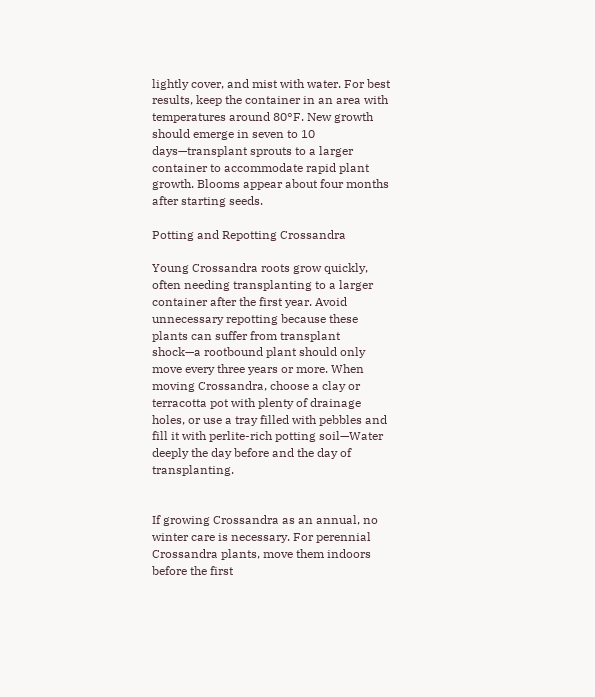lightly cover, and mist with water. For best results, keep the container in an area with temperatures around 80°F. New growth should emerge in seven to 10 days—transplant sprouts to a larger container to accommodate rapid plant growth. Blooms appear about four months after starting seeds.

Potting and Repotting Crossandra

Young Crossandra roots grow quickly, often needing transplanting to a larger container after the first year. Avoid unnecessary repotting because these plants can suffer from transplant shock—a rootbound plant should only move every three years or more. When moving Crossandra, choose a clay or terracotta pot with plenty of drainage holes, or use a tray filled with pebbles and fill it with perlite-rich potting soil—Water deeply the day before and the day of transplanting.


If growing Crossandra as an annual, no winter care is necessary. For perennial Crossandra plants, move them indoors before the first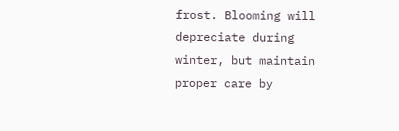frost. Blooming will depreciate during winter, but maintain proper care by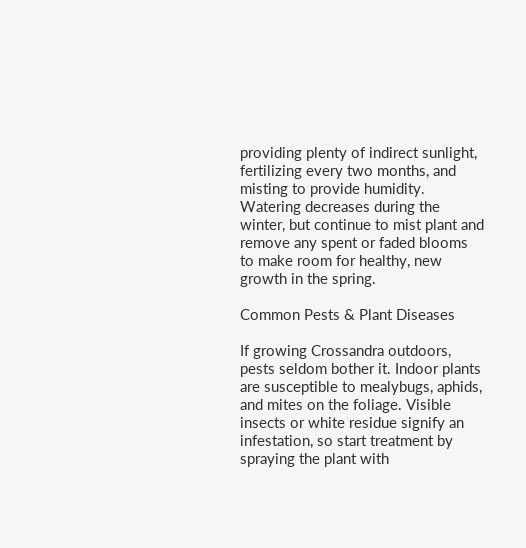providing plenty of indirect sunlight, fertilizing every two months, and misting to provide humidity. Watering decreases during the winter, but continue to mist plant and remove any spent or faded blooms to make room for healthy, new growth in the spring.

Common Pests & Plant Diseases

If growing Crossandra outdoors, pests seldom bother it. Indoor plants are susceptible to mealybugs, aphids, and mites on the foliage. Visible insects or white residue signify an infestation, so start treatment by spraying the plant with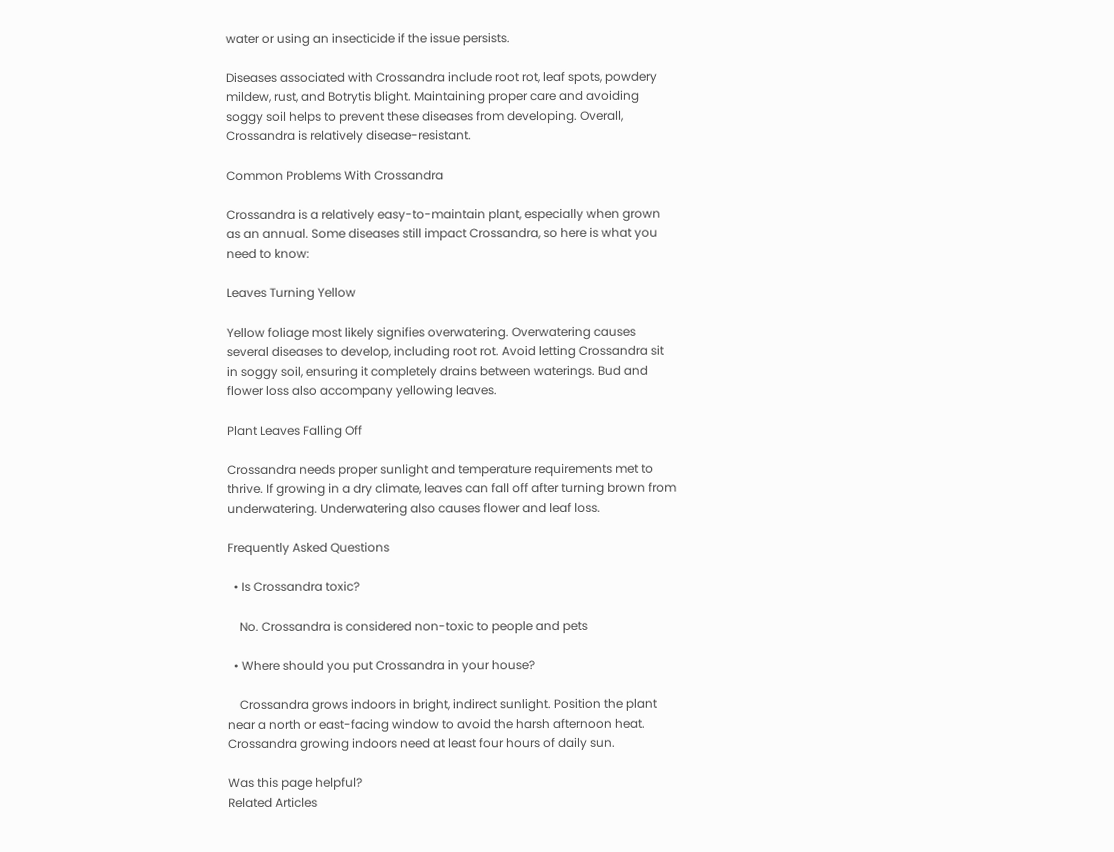water or using an insecticide if the issue persists.

Diseases associated with Crossandra include root rot, leaf spots, powdery mildew, rust, and Botrytis blight. Maintaining proper care and avoiding soggy soil helps to prevent these diseases from developing. Overall, Crossandra is relatively disease-resistant.

Common Problems With Crossandra

Crossandra is a relatively easy-to-maintain plant, especially when grown as an annual. Some diseases still impact Crossandra, so here is what you need to know:

Leaves Turning Yellow

Yellow foliage most likely signifies overwatering. Overwatering causes several diseases to develop, including root rot. Avoid letting Crossandra sit in soggy soil, ensuring it completely drains between waterings. Bud and flower loss also accompany yellowing leaves.

Plant Leaves Falling Off

Crossandra needs proper sunlight and temperature requirements met to thrive. If growing in a dry climate, leaves can fall off after turning brown from underwatering. Underwatering also causes flower and leaf loss.

Frequently Asked Questions

  • Is Crossandra toxic?

    No. Crossandra is considered non-toxic to people and pets

  • Where should you put Crossandra in your house?

    Crossandra grows indoors in bright, indirect sunlight. Position the plant near a north or east-facing window to avoid the harsh afternoon heat. Crossandra growing indoors need at least four hours of daily sun.

Was this page helpful?
Related Articles